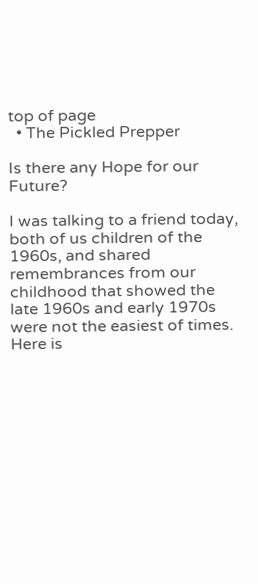top of page
  • The Pickled Prepper

Is there any Hope for our Future?

I was talking to a friend today, both of us children of the 1960s, and shared remembrances from our childhood that showed the late 1960s and early 1970s were not the easiest of times. Here is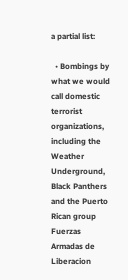a partial list:

  • Bombings by what we would call domestic terrorist organizations, including the Weather Underground, Black Panthers and the Puerto Rican group Fuerzas Armadas de Liberacion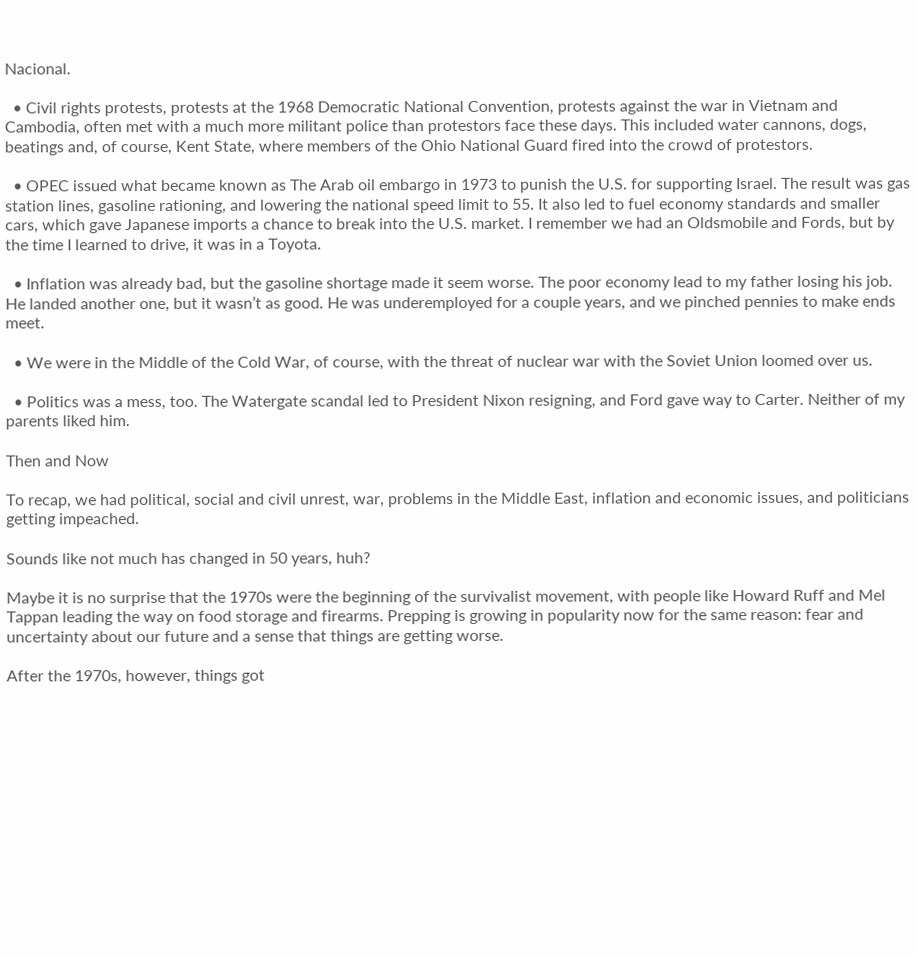Nacional.

  • Civil rights protests, protests at the 1968 Democratic National Convention, protests against the war in Vietnam and Cambodia, often met with a much more militant police than protestors face these days. This included water cannons, dogs, beatings and, of course, Kent State, where members of the Ohio National Guard fired into the crowd of protestors.

  • OPEC issued what became known as The Arab oil embargo in 1973 to punish the U.S. for supporting Israel. The result was gas station lines, gasoline rationing, and lowering the national speed limit to 55. It also led to fuel economy standards and smaller cars, which gave Japanese imports a chance to break into the U.S. market. I remember we had an Oldsmobile and Fords, but by the time I learned to drive, it was in a Toyota.

  • Inflation was already bad, but the gasoline shortage made it seem worse. The poor economy lead to my father losing his job. He landed another one, but it wasn’t as good. He was underemployed for a couple years, and we pinched pennies to make ends meet.

  • We were in the Middle of the Cold War, of course, with the threat of nuclear war with the Soviet Union loomed over us.

  • Politics was a mess, too. The Watergate scandal led to President Nixon resigning, and Ford gave way to Carter. Neither of my parents liked him.

Then and Now

To recap, we had political, social and civil unrest, war, problems in the Middle East, inflation and economic issues, and politicians getting impeached.

Sounds like not much has changed in 50 years, huh?

Maybe it is no surprise that the 1970s were the beginning of the survivalist movement, with people like Howard Ruff and Mel Tappan leading the way on food storage and firearms. Prepping is growing in popularity now for the same reason: fear and uncertainty about our future and a sense that things are getting worse.

After the 1970s, however, things got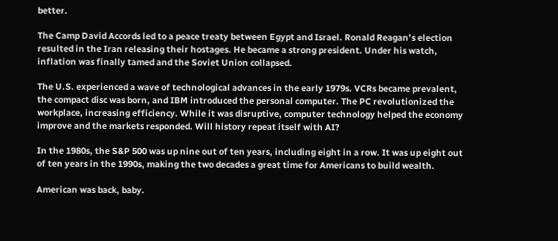better.

The Camp David Accords led to a peace treaty between Egypt and Israel. Ronald Reagan’s election resulted in the Iran releasing their hostages. He became a strong president. Under his watch, inflation was finally tamed and the Soviet Union collapsed.

The U.S. experienced a wave of technological advances in the early 1979s. VCRs became prevalent, the compact disc was born, and IBM introduced the personal computer. The PC revolutionized the workplace, increasing efficiency. While it was disruptive, computer technology helped the economy improve and the markets responded. Will history repeat itself with AI?

In the 1980s, the S&P 500 was up nine out of ten years, including eight in a row. It was up eight out of ten years in the 1990s, making the two decades a great time for Americans to build wealth.

American was back, baby.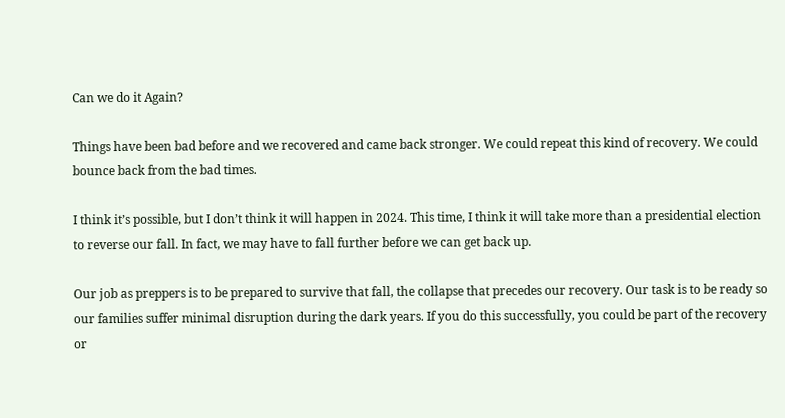Can we do it Again?

Things have been bad before and we recovered and came back stronger. We could repeat this kind of recovery. We could bounce back from the bad times.

I think it’s possible, but I don’t think it will happen in 2024. This time, I think it will take more than a presidential election to reverse our fall. In fact, we may have to fall further before we can get back up.

Our job as preppers is to be prepared to survive that fall, the collapse that precedes our recovery. Our task is to be ready so our families suffer minimal disruption during the dark years. If you do this successfully, you could be part of the recovery or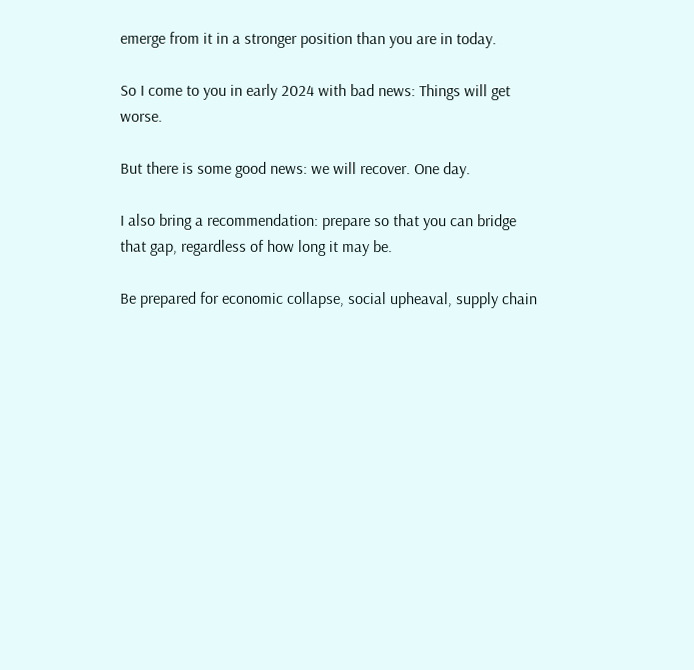emerge from it in a stronger position than you are in today.

So I come to you in early 2024 with bad news: Things will get worse.

But there is some good news: we will recover. One day.

I also bring a recommendation: prepare so that you can bridge that gap, regardless of how long it may be.

Be prepared for economic collapse, social upheaval, supply chain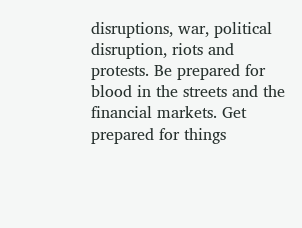disruptions, war, political disruption, riots and protests. Be prepared for blood in the streets and the financial markets. Get prepared for things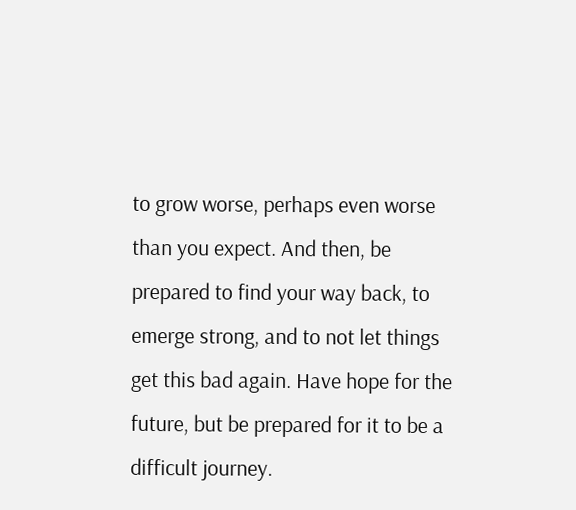to grow worse, perhaps even worse than you expect. And then, be prepared to find your way back, to emerge strong, and to not let things get this bad again. Have hope for the future, but be prepared for it to be a difficult journey.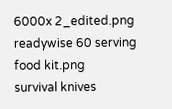6000x 2_edited.png
readywise 60 serving food kit.png
survival knives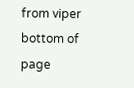from viper
bottom of page